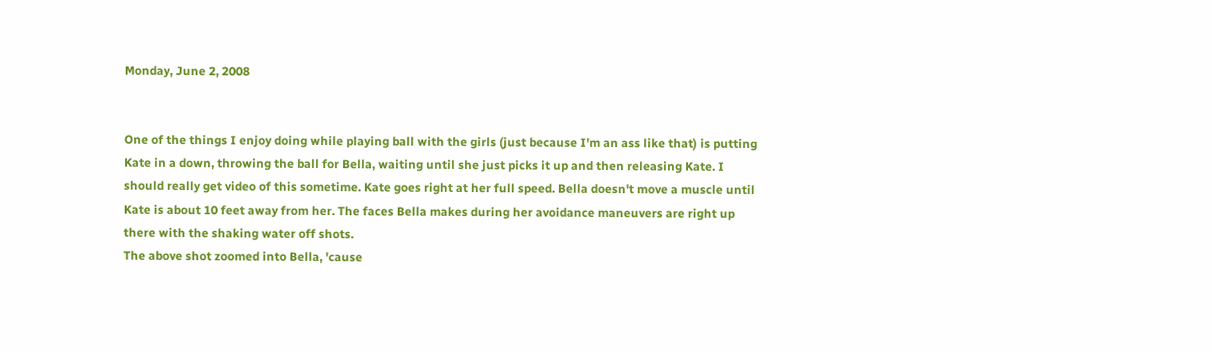Monday, June 2, 2008


One of the things I enjoy doing while playing ball with the girls (just because I'm an ass like that) is putting Kate in a down, throwing the ball for Bella, waiting until she just picks it up and then releasing Kate. I should really get video of this sometime. Kate goes right at her full speed. Bella doesn't move a muscle until Kate is about 10 feet away from her. The faces Bella makes during her avoidance maneuvers are right up there with the shaking water off shots.
The above shot zoomed into Bella, 'cause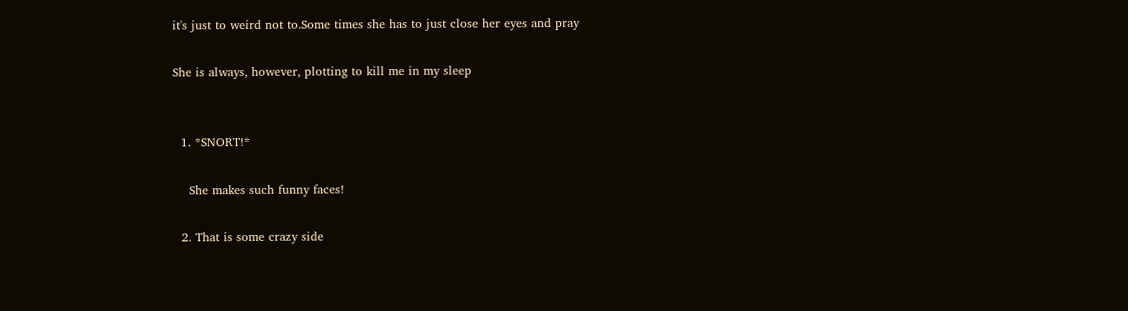it's just to weird not to.Some times she has to just close her eyes and pray

She is always, however, plotting to kill me in my sleep


  1. *SNORT!*

    She makes such funny faces!

  2. That is some crazy side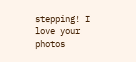stepping! I love your photos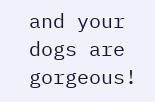and your dogs are gorgeous!